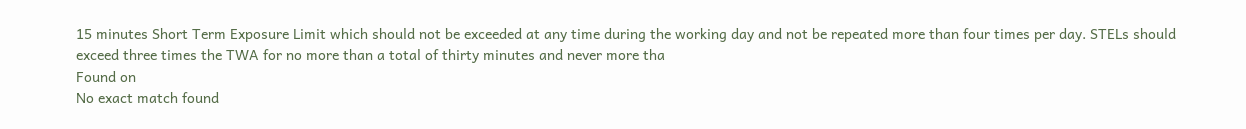15 minutes Short Term Exposure Limit which should not be exceeded at any time during the working day and not be repeated more than four times per day. STELs should exceed three times the TWA for no more than a total of thirty minutes and never more tha
Found on
No exact match found